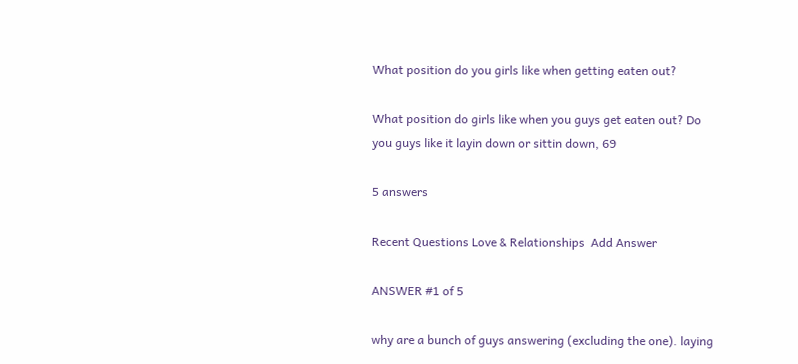What position do you girls like when getting eaten out?

What position do girls like when you guys get eaten out? Do you guys like it layin down or sittin down, 69

5 answers

Recent Questions Love & Relationships  Add Answer

ANSWER #1 of 5

why are a bunch of guys answering (excluding the one). laying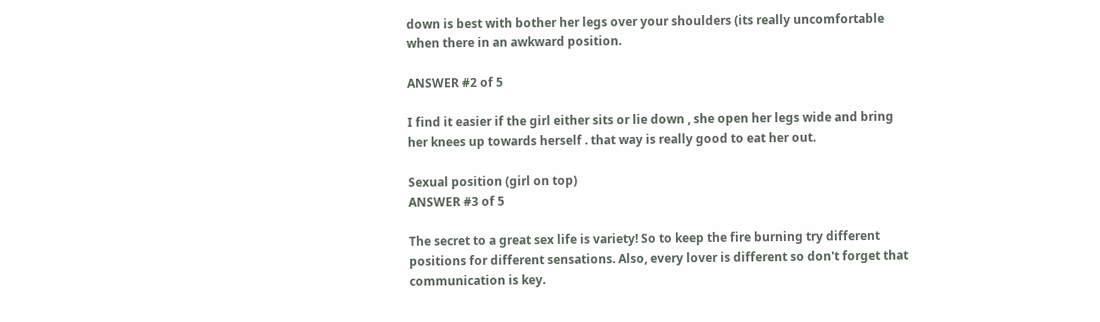down is best with bother her legs over your shoulders (its really uncomfortable when there in an awkward position.

ANSWER #2 of 5

I find it easier if the girl either sits or lie down , she open her legs wide and bring her knees up towards herself . that way is really good to eat her out.

Sexual position (girl on top)
ANSWER #3 of 5

The secret to a great sex life is variety! So to keep the fire burning try different positions for different sensations. Also, every lover is different so don't forget that communication is key.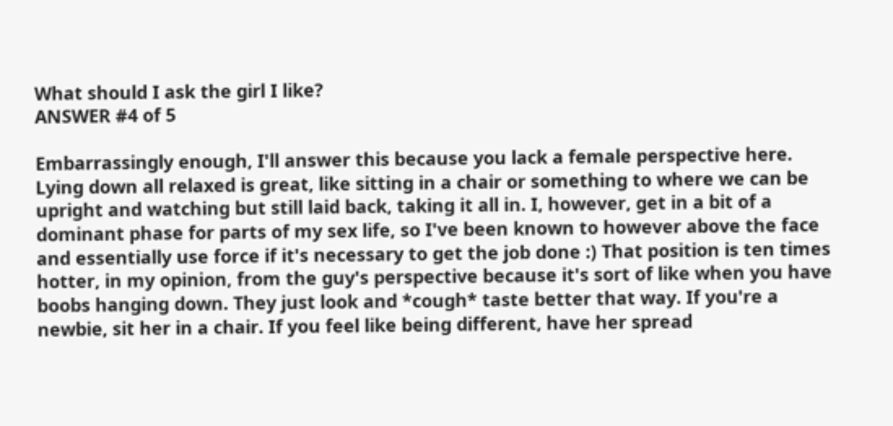What should I ask the girl I like?
ANSWER #4 of 5

Embarrassingly enough, I'll answer this because you lack a female perspective here. Lying down all relaxed is great, like sitting in a chair or something to where we can be upright and watching but still laid back, taking it all in. I, however, get in a bit of a dominant phase for parts of my sex life, so I've been known to however above the face and essentially use force if it's necessary to get the job done :) That position is ten times hotter, in my opinion, from the guy's perspective because it's sort of like when you have boobs hanging down. They just look and *cough* taste better that way. If you're a newbie, sit her in a chair. If you feel like being different, have her spread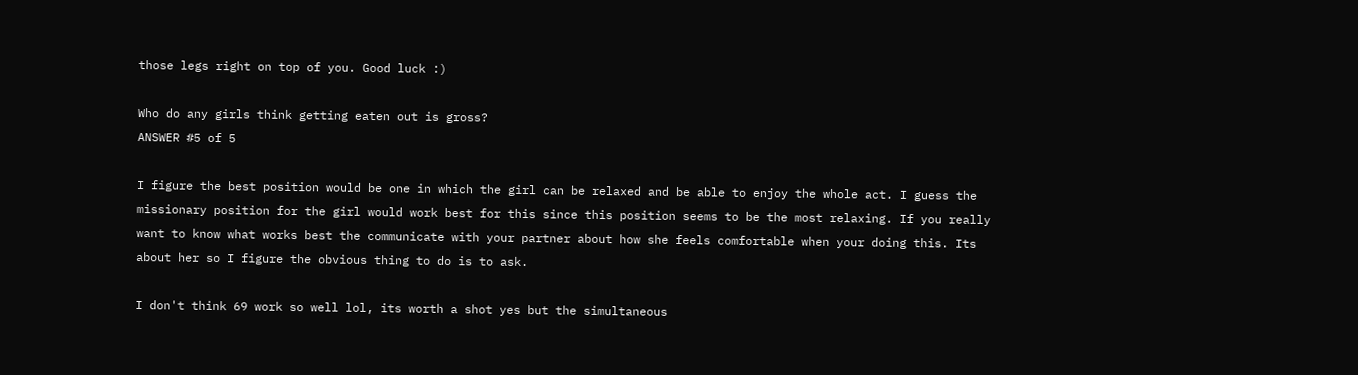those legs right on top of you. Good luck :)

Who do any girls think getting eaten out is gross?
ANSWER #5 of 5

I figure the best position would be one in which the girl can be relaxed and be able to enjoy the whole act. I guess the missionary position for the girl would work best for this since this position seems to be the most relaxing. If you really want to know what works best the communicate with your partner about how she feels comfortable when your doing this. Its about her so I figure the obvious thing to do is to ask.

I don't think 69 work so well lol, its worth a shot yes but the simultaneous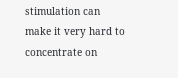stimulation can make it very hard to concentrate on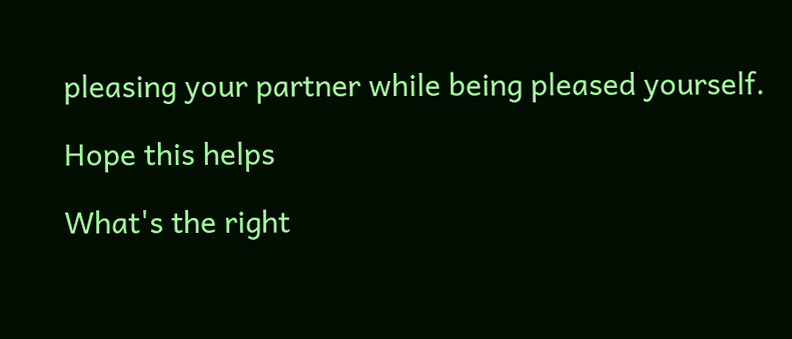pleasing your partner while being pleased yourself.

Hope this helps

What's the right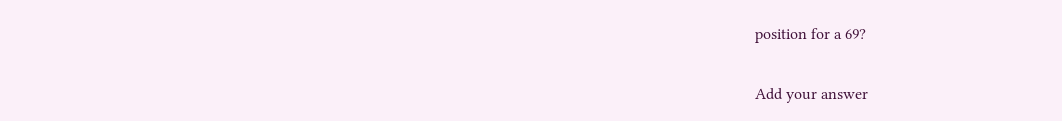position for a 69?

Add your answer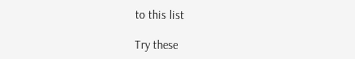to this list

Try these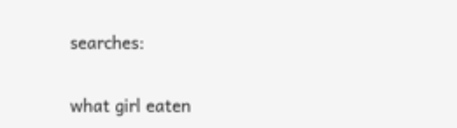searches:

what girl eaten